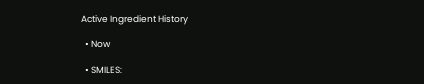Active Ingredient History

  • Now

  • SMILES: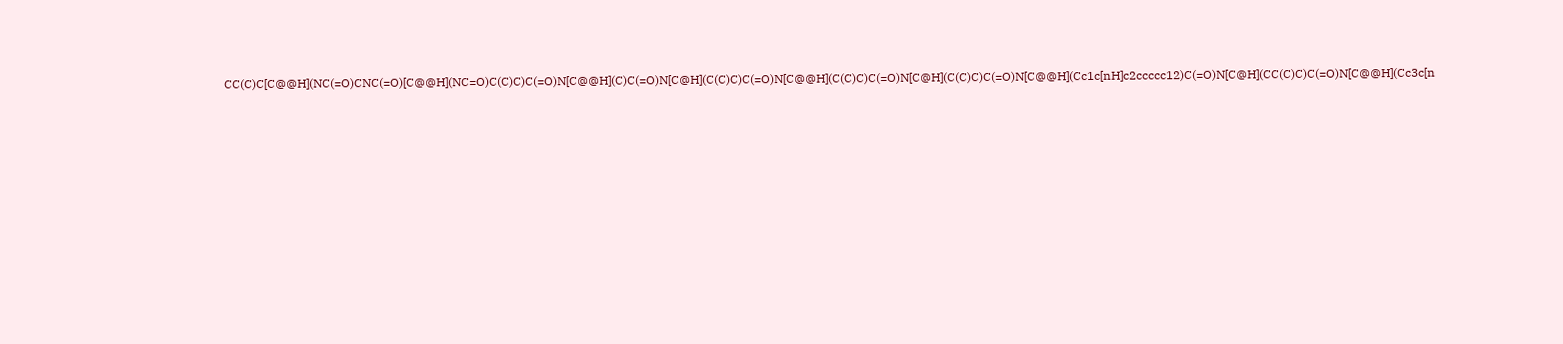CC(C)C[C@@H](NC(=O)CNC(=O)[C@@H](NC=O)C(C)C)C(=O)N[C@@H](C)C(=O)N[C@H](C(C)C)C(=O)N[C@@H](C(C)C)C(=O)N[C@H](C(C)C)C(=O)N[C@@H](Cc1c[nH]c2ccccc12)C(=O)N[C@H](CC(C)C)C(=O)N[C@@H](Cc3c[n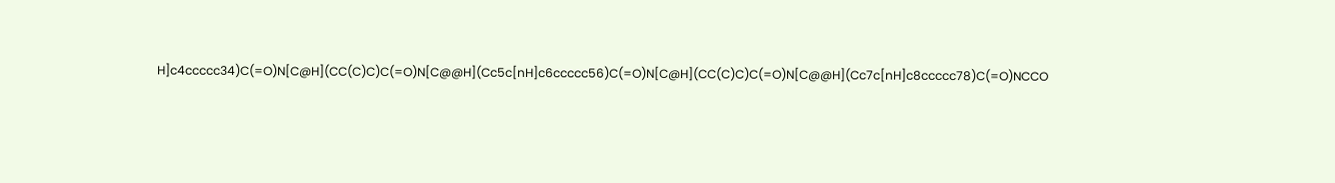H]c4ccccc34)C(=O)N[C@H](CC(C)C)C(=O)N[C@@H](Cc5c[nH]c6ccccc56)C(=O)N[C@H](CC(C)C)C(=O)N[C@@H](Cc7c[nH]c8ccccc78)C(=O)NCCO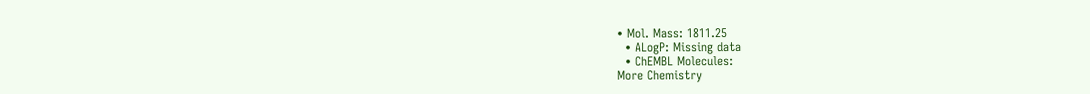• Mol. Mass: 1811.25
  • ALogP: Missing data
  • ChEMBL Molecules:
More Chemistry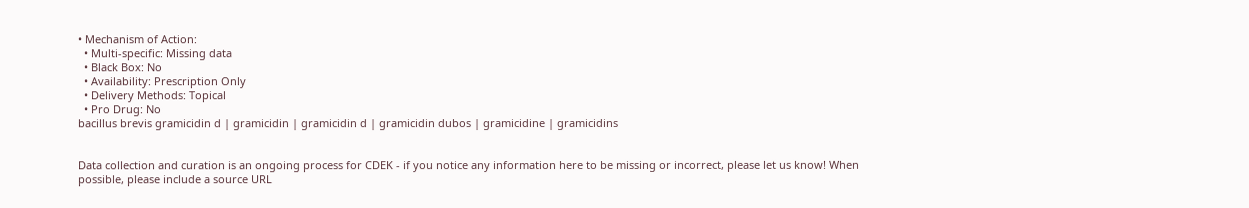• Mechanism of Action:
  • Multi-specific: Missing data
  • Black Box: No
  • Availability: Prescription Only
  • Delivery Methods: Topical
  • Pro Drug: No
bacillus brevis gramicidin d | gramicidin | gramicidin d | gramicidin dubos | gramicidine | gramicidins


Data collection and curation is an ongoing process for CDEK - if you notice any information here to be missing or incorrect, please let us know! When possible, please include a source URL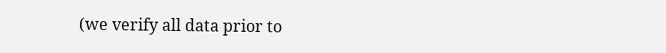(we verify all data prior to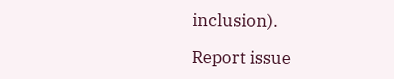inclusion).

Report issue